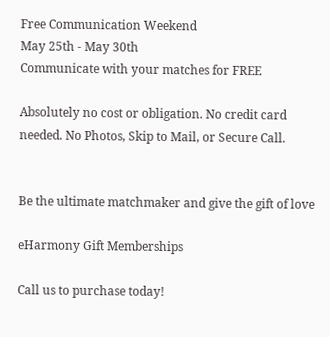Free Communication Weekend
May 25th - May 30th
Communicate with your matches for FREE

Absolutely no cost or obligation. No credit card needed. No Photos, Skip to Mail, or Secure Call.


Be the ultimate matchmaker and give the gift of love

eHarmony Gift Memberships

Call us to purchase today!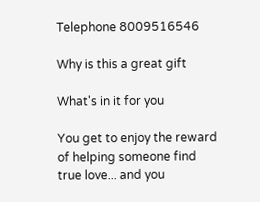Telephone 8009516546

Why is this a great gift

What's in it for you

You get to enjoy the reward of helping someone find true love... and you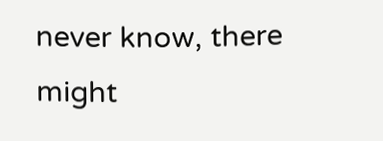never know, there might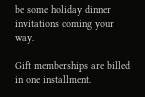be some holiday dinner invitations coming your way.

Gift memberships are billed in one installment.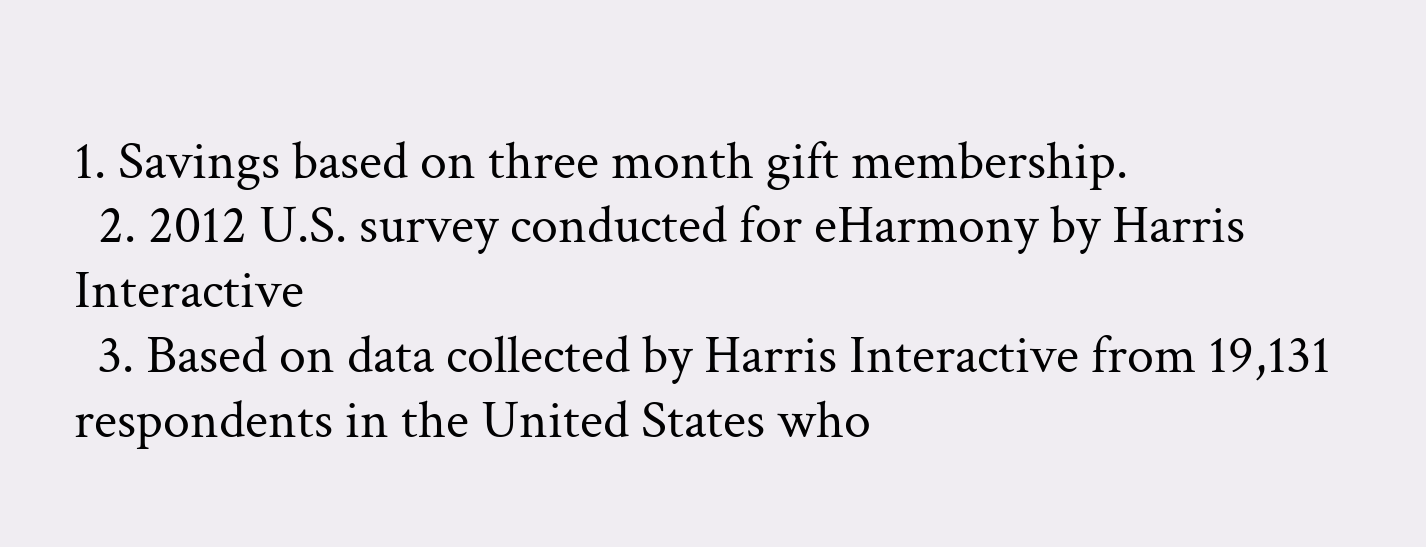1. Savings based on three month gift membership.
  2. 2012 U.S. survey conducted for eHarmony by Harris Interactive
  3. Based on data collected by Harris Interactive from 19,131 respondents in the United States who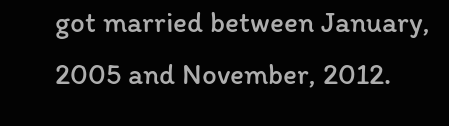got married between January, 2005 and November, 2012.